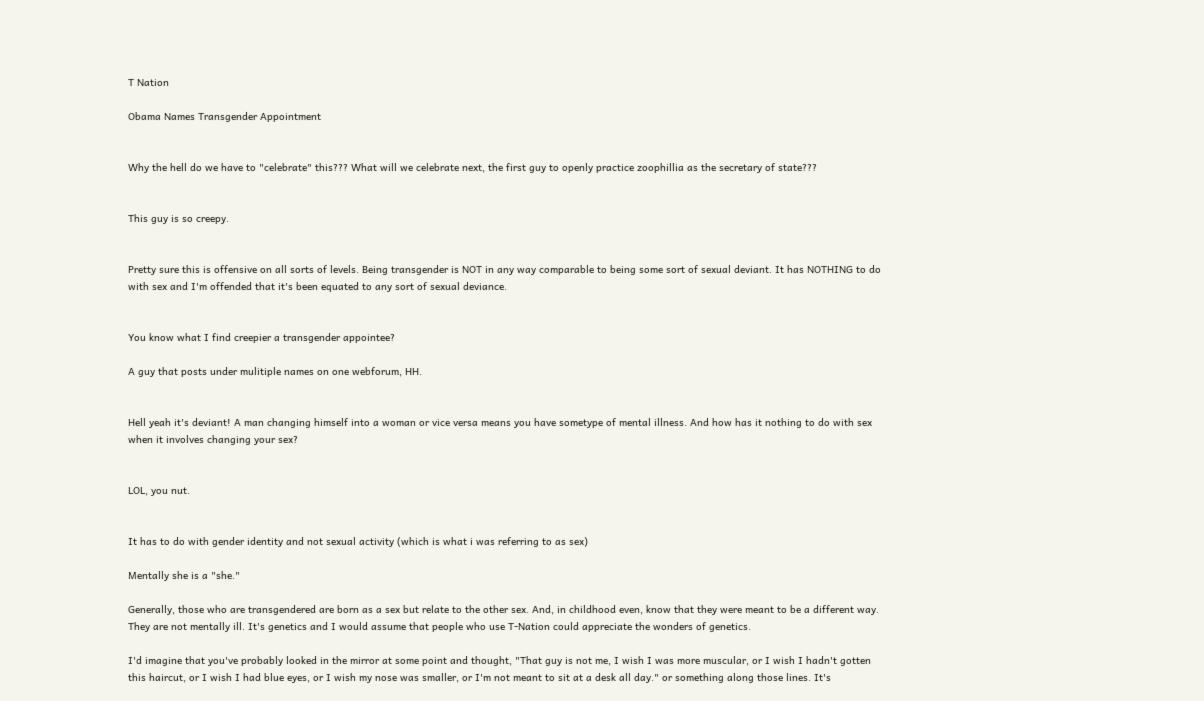T Nation

Obama Names Transgender Appointment


Why the hell do we have to "celebrate" this??? What will we celebrate next, the first guy to openly practice zoophillia as the secretary of state???


This guy is so creepy.


Pretty sure this is offensive on all sorts of levels. Being transgender is NOT in any way comparable to being some sort of sexual deviant. It has NOTHING to do with sex and I'm offended that it's been equated to any sort of sexual deviance.


You know what I find creepier a transgender appointee?

A guy that posts under mulitiple names on one webforum, HH.


Hell yeah it's deviant! A man changing himself into a woman or vice versa means you have sometype of mental illness. And how has it nothing to do with sex when it involves changing your sex?


LOL, you nut.


It has to do with gender identity and not sexual activity (which is what i was referring to as sex)

Mentally she is a "she."

Generally, those who are transgendered are born as a sex but relate to the other sex. And, in childhood even, know that they were meant to be a different way. They are not mentally ill. It's genetics and I would assume that people who use T-Nation could appreciate the wonders of genetics.

I'd imagine that you've probably looked in the mirror at some point and thought, "That guy is not me, I wish I was more muscular, or I wish I hadn't gotten this haircut, or I wish I had blue eyes, or I wish my nose was smaller, or I'm not meant to sit at a desk all day." or something along those lines. It's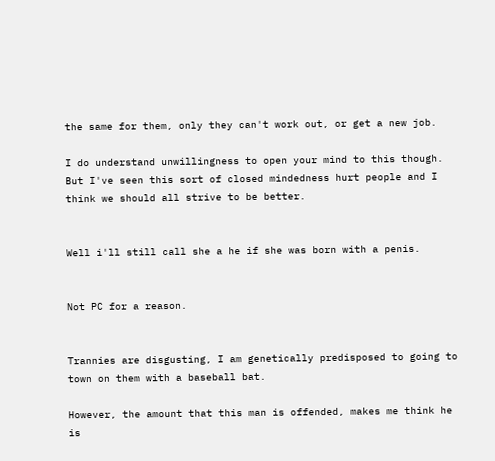the same for them, only they can't work out, or get a new job.

I do understand unwillingness to open your mind to this though. But I've seen this sort of closed mindedness hurt people and I think we should all strive to be better.


Well i'll still call she a he if she was born with a penis.


Not PC for a reason.


Trannies are disgusting, I am genetically predisposed to going to town on them with a baseball bat.

However, the amount that this man is offended, makes me think he is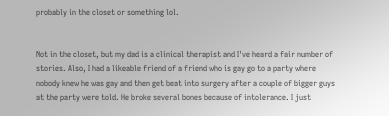probably in the closet or something lol.


Not in the closet, but my dad is a clinical therapist and I've heard a fair number of stories. Also, I had a likeable friend of a friend who is gay go to a party where nobody knew he was gay and then get beat into surgery after a couple of bigger guys at the party were told. He broke several bones because of intolerance. I just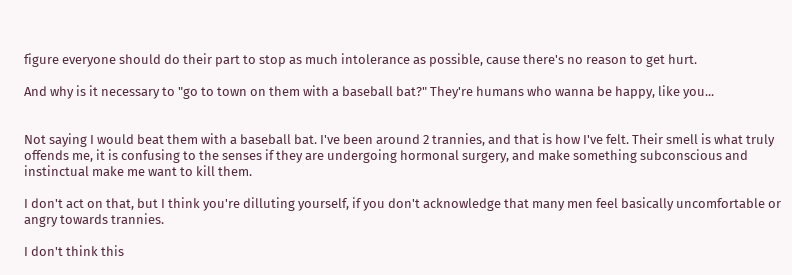figure everyone should do their part to stop as much intolerance as possible, cause there's no reason to get hurt.

And why is it necessary to "go to town on them with a baseball bat?" They're humans who wanna be happy, like you...


Not saying I would beat them with a baseball bat. I've been around 2 trannies, and that is how I've felt. Their smell is what truly offends me, it is confusing to the senses if they are undergoing hormonal surgery, and make something subconscious and instinctual make me want to kill them.

I don't act on that, but I think you're dilluting yourself, if you don't acknowledge that many men feel basically uncomfortable or angry towards trannies.

I don't think this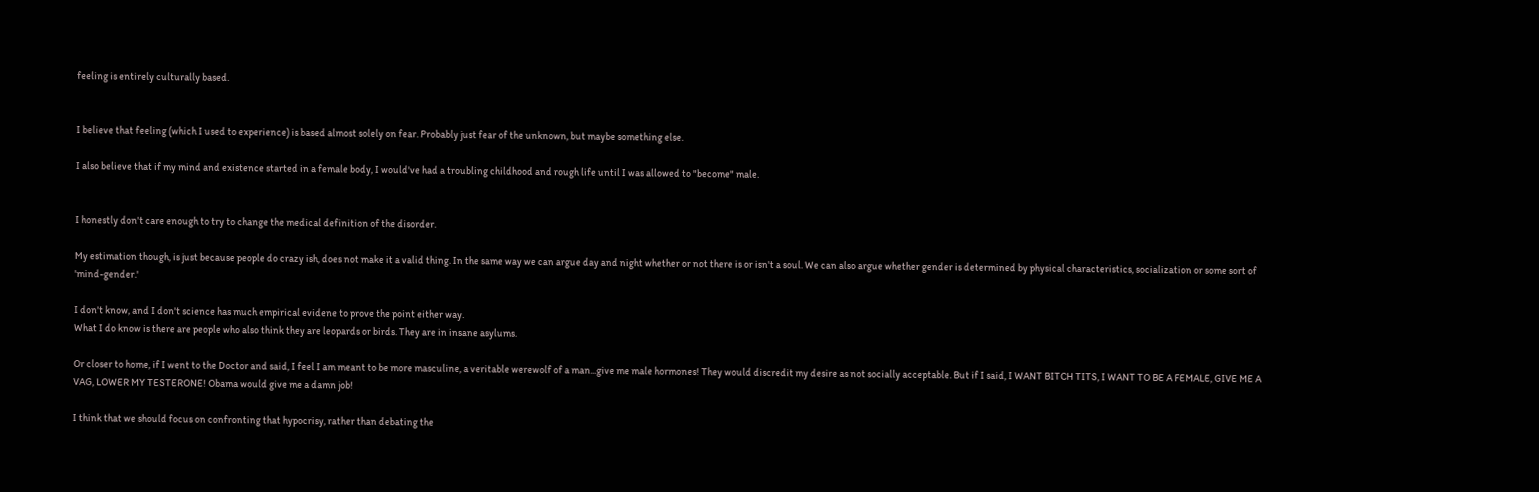feeling is entirely culturally based.


I believe that feeling (which I used to experience) is based almost solely on fear. Probably just fear of the unknown, but maybe something else.

I also believe that if my mind and existence started in a female body, I would've had a troubling childhood and rough life until I was allowed to "become" male.


I honestly don't care enough to try to change the medical definition of the disorder.

My estimation though, is just because people do crazy ish, does not make it a valid thing. In the same way we can argue day and night whether or not there is or isn't a soul. We can also argue whether gender is determined by physical characteristics, socialization or some sort of 'mind-gender.'

I don't know, and I don't science has much empirical evidene to prove the point either way.
What I do know is there are people who also think they are leopards or birds. They are in insane asylums.

Or closer to home, if I went to the Doctor and said, I feel I am meant to be more masculine, a veritable werewolf of a man...give me male hormones! They would discredit my desire as not socially acceptable. But if I said, I WANT BITCH TITS, I WANT TO BE A FEMALE, GIVE ME A VAG, LOWER MY TESTERONE! Obama would give me a damn job!

I think that we should focus on confronting that hypocrisy, rather than debating the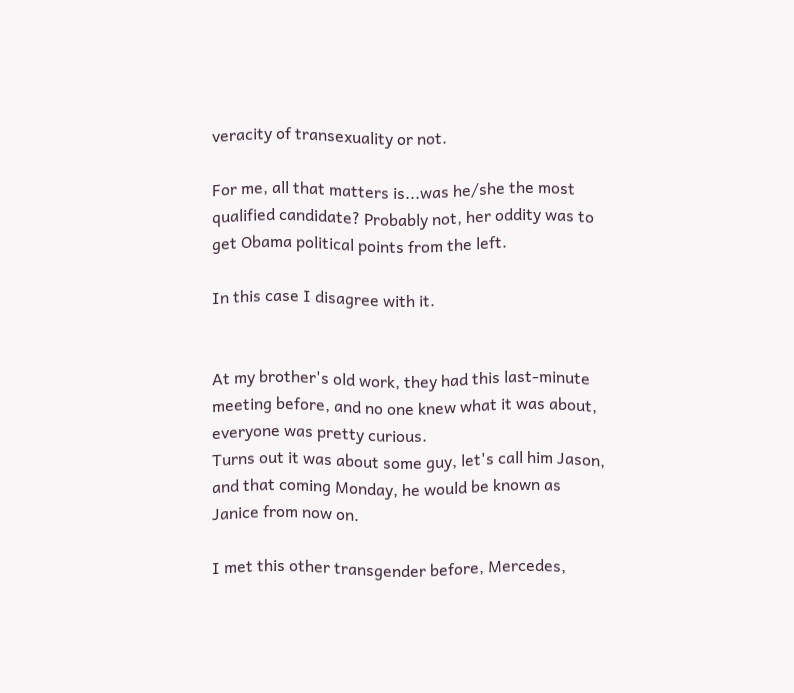veracity of transexuality or not.

For me, all that matters is...was he/she the most qualified candidate? Probably not, her oddity was to get Obama political points from the left.

In this case I disagree with it.


At my brother's old work, they had this last-minute meeting before, and no one knew what it was about, everyone was pretty curious.
Turns out it was about some guy, let's call him Jason, and that coming Monday, he would be known as Janice from now on.

I met this other transgender before, Mercedes,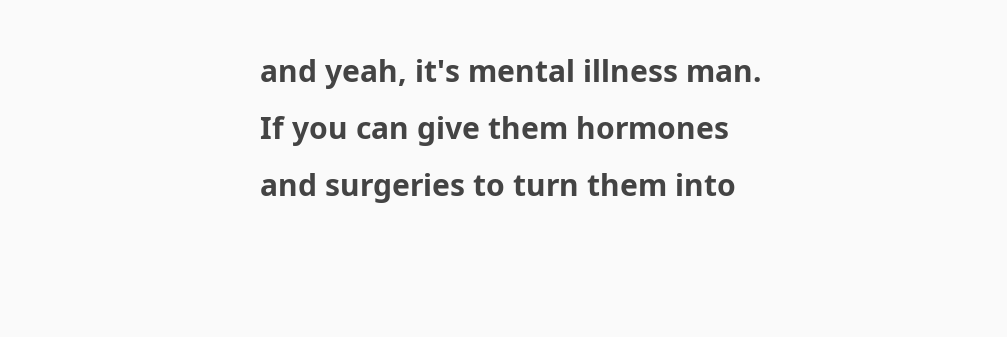and yeah, it's mental illness man. If you can give them hormones and surgeries to turn them into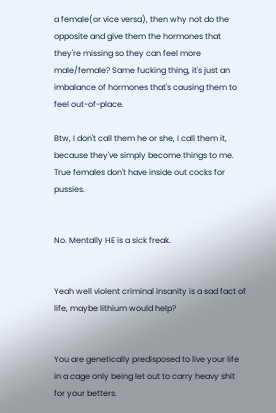a female(or vice versa), then why not do the opposite and give them the hormones that they're missing so they can feel more male/female? Same fucking thing, it's just an imbalance of hormones that's causing them to feel out-of-place.

Btw, I don't call them he or she, I call them it, because they've simply become things to me.
True females don't have inside out cocks for pussies.


No. Mentally HE is a sick freak.


Yeah well violent criminal insanity is a sad fact of life, maybe lithium would help?


You are genetically predisposed to live your life in a cage only being let out to carry heavy shit for your betters.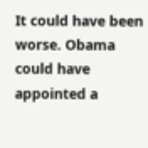It could have been worse. Obama could have appointed a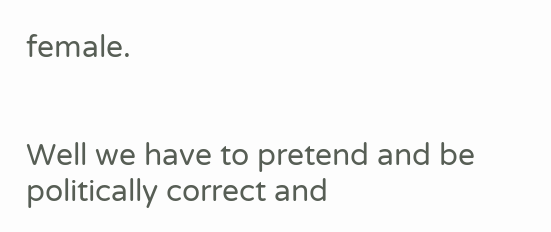female.


Well we have to pretend and be politically correct and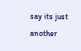say its just another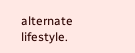alternate lifestyle.